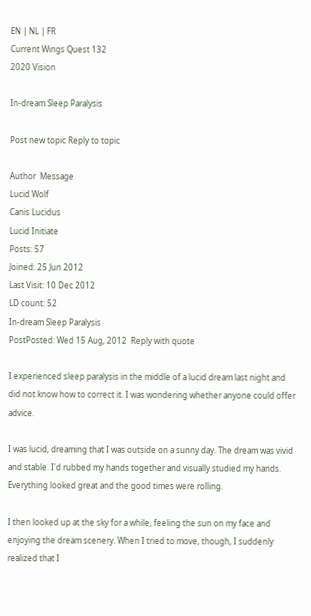EN | NL | FR
Current Wings Quest 132
2020 Vision

In-dream Sleep Paralysis

Post new topic Reply to topic

Author  Message
Lucid Wolf
Canis Lucidus
Lucid Initiate
Posts: 57
Joined: 25 Jun 2012
Last Visit: 10 Dec 2012
LD count: 52
In-dream Sleep Paralysis
PostPosted: Wed 15 Aug, 2012  Reply with quote

I experienced sleep paralysis in the middle of a lucid dream last night and did not know how to correct it. I was wondering whether anyone could offer advice.

I was lucid, dreaming that I was outside on a sunny day. The dream was vivid and stable. I'd rubbed my hands together and visually studied my hands. Everything looked great and the good times were rolling.

I then looked up at the sky for a while, feeling the sun on my face and enjoying the dream scenery. When I tried to move, though, I suddenly realized that I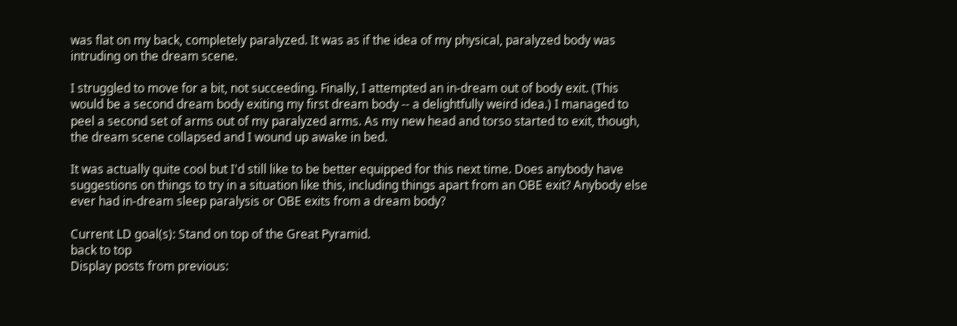was flat on my back, completely paralyzed. It was as if the idea of my physical, paralyzed body was intruding on the dream scene.

I struggled to move for a bit, not succeeding. Finally, I attempted an in-dream out of body exit. (This would be a second dream body exiting my first dream body -- a delightfully weird idea.) I managed to peel a second set of arms out of my paralyzed arms. As my new head and torso started to exit, though, the dream scene collapsed and I wound up awake in bed.

It was actually quite cool but I'd still like to be better equipped for this next time. Does anybody have suggestions on things to try in a situation like this, including things apart from an OBE exit? Anybody else ever had in-dream sleep paralysis or OBE exits from a dream body?

Current LD goal(s): Stand on top of the Great Pyramid.
back to top
Display posts from previous: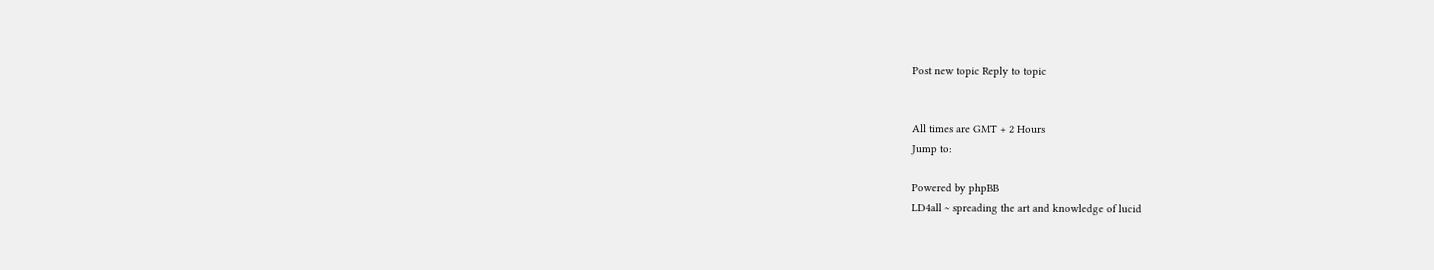Post new topic Reply to topic


All times are GMT + 2 Hours
Jump to:

Powered by phpBB
LD4all ~ spreading the art and knowledge of lucid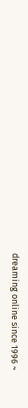dreaming online since 1996 ~